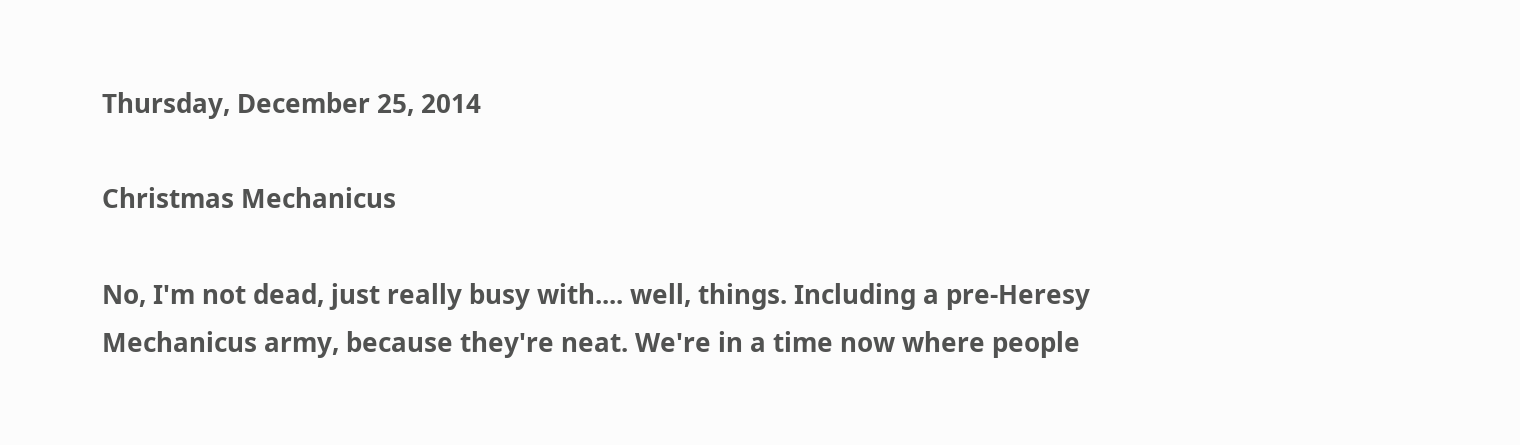Thursday, December 25, 2014

Christmas Mechanicus

No, I'm not dead, just really busy with.... well, things. Including a pre-Heresy Mechanicus army, because they're neat. We're in a time now where people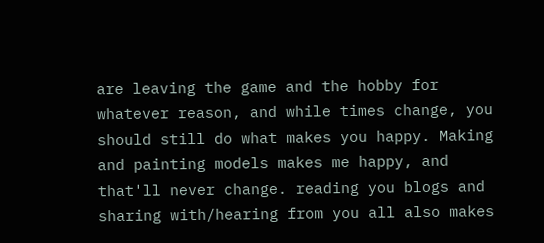are leaving the game and the hobby for whatever reason, and while times change, you should still do what makes you happy. Making and painting models makes me happy, and that'll never change. reading you blogs and sharing with/hearing from you all also makes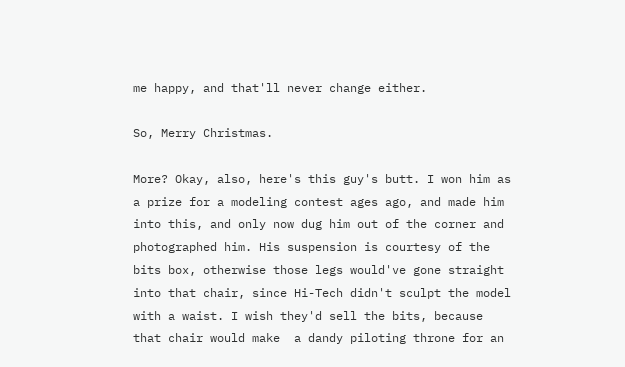me happy, and that'll never change either.

So, Merry Christmas.

More? Okay, also, here's this guy's butt. I won him as a prize for a modeling contest ages ago, and made him into this, and only now dug him out of the corner and photographed him. His suspension is courtesy of the bits box, otherwise those legs would've gone straight into that chair, since Hi-Tech didn't sculpt the model with a waist. I wish they'd sell the bits, because that chair would make  a dandy piloting throne for an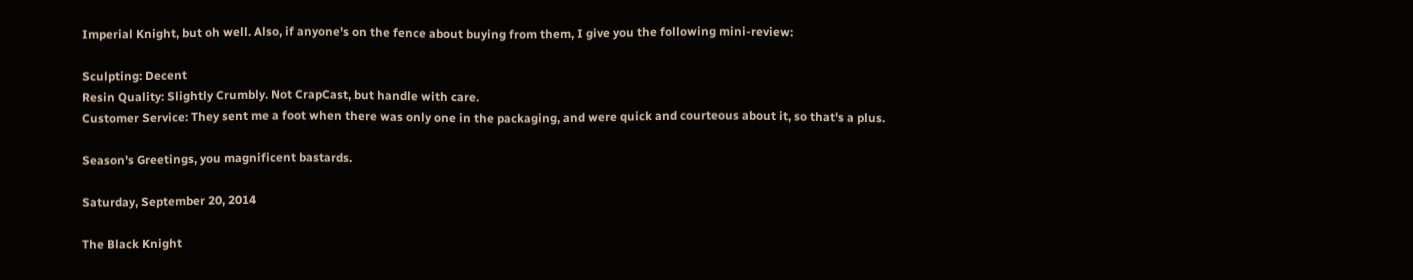Imperial Knight, but oh well. Also, if anyone's on the fence about buying from them, I give you the following mini-review:

Sculpting: Decent
Resin Quality: Slightly Crumbly. Not CrapCast, but handle with care.
Customer Service: They sent me a foot when there was only one in the packaging, and were quick and courteous about it, so that's a plus.

Season's Greetings, you magnificent bastards.

Saturday, September 20, 2014

The Black Knight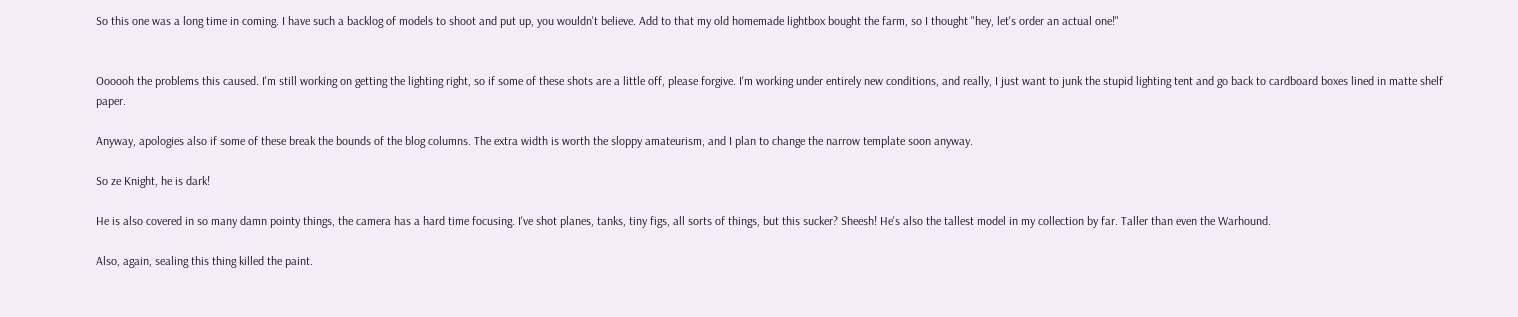So this one was a long time in coming. I have such a backlog of models to shoot and put up, you wouldn't believe. Add to that my old homemade lightbox bought the farm, so I thought "hey, let's order an actual one!"


Oooooh the problems this caused. I'm still working on getting the lighting right, so if some of these shots are a little off, please forgive. I'm working under entirely new conditions, and really, I just want to junk the stupid lighting tent and go back to cardboard boxes lined in matte shelf paper.

Anyway, apologies also if some of these break the bounds of the blog columns. The extra width is worth the sloppy amateurism, and I plan to change the narrow template soon anyway.

So ze Knight, he is dark!

He is also covered in so many damn pointy things, the camera has a hard time focusing. I've shot planes, tanks, tiny figs, all sorts of things, but this sucker? Sheesh! He's also the tallest model in my collection by far. Taller than even the Warhound.

Also, again, sealing this thing killed the paint.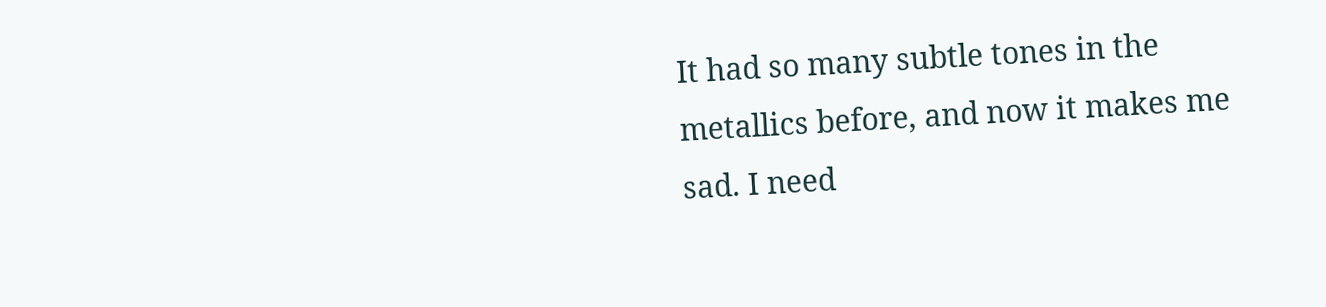It had so many subtle tones in the metallics before, and now it makes me sad. I need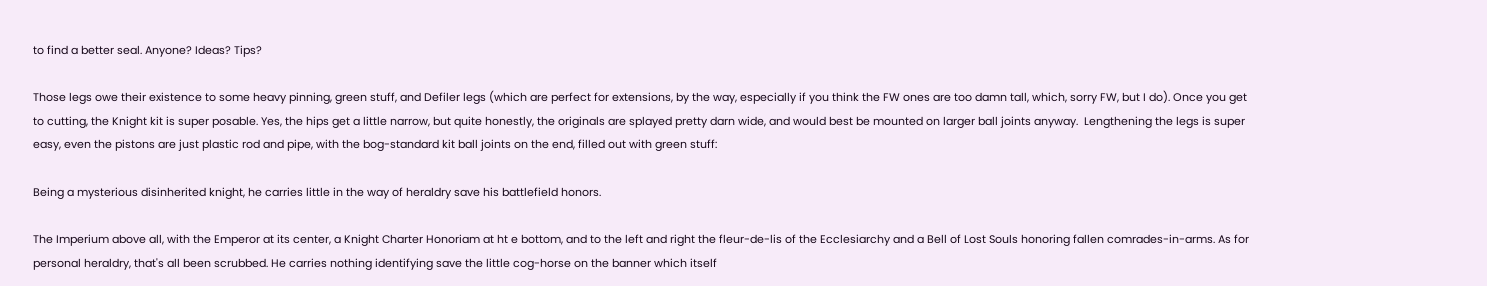to find a better seal. Anyone? Ideas? Tips?

Those legs owe their existence to some heavy pinning, green stuff, and Defiler legs (which are perfect for extensions, by the way, especially if you think the FW ones are too damn tall, which, sorry FW, but I do). Once you get to cutting, the Knight kit is super posable. Yes, the hips get a little narrow, but quite honestly, the originals are splayed pretty darn wide, and would best be mounted on larger ball joints anyway.  Lengthening the legs is super easy, even the pistons are just plastic rod and pipe, with the bog-standard kit ball joints on the end, filled out with green stuff:

Being a mysterious disinherited knight, he carries little in the way of heraldry save his battlefield honors.

The Imperium above all, with the Emperor at its center, a Knight Charter Honoriam at ht e bottom, and to the left and right the fleur-de-lis of the Ecclesiarchy and a Bell of Lost Souls honoring fallen comrades-in-arms. As for personal heraldry, that's all been scrubbed. He carries nothing identifying save the little cog-horse on the banner which itself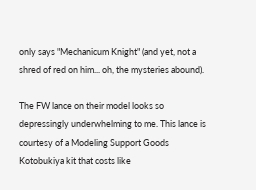only says "Mechanicum Knight" (and yet, not a shred of red on him... oh, the mysteries abound).

The FW lance on their model looks so depressingly underwhelming to me. This lance is courtesy of a Modeling Support Goods Kotobukiya kit that costs like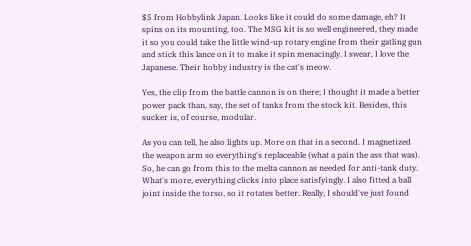$5 from Hobbylink Japan. Looks like it could do some damage, eh? It spins on its mounting, too. The MSG kit is so well engineered, they made it so you could take the little wind-up rotary engine from their gatling gun and stick this lance on it to make it spin menacingly. I swear, I love the Japanese. Their hobby industry is the cat's meow.

Yes, the clip from the battle cannon is on there; I thought it made a better power pack than, say, the set of tanks from the stock kit. Besides, this sucker is, of course, modular.

As you can tell, he also lights up. More on that in a second. I magnetized the weapon arm so everything's replaceable (what a pain the ass that was). So, he can go from this to the melta cannon as needed for anti-tank duty. What's more, everything clicks into place satisfyingly. I also fitted a ball joint inside the torso, so it rotates better. Really, I should've just found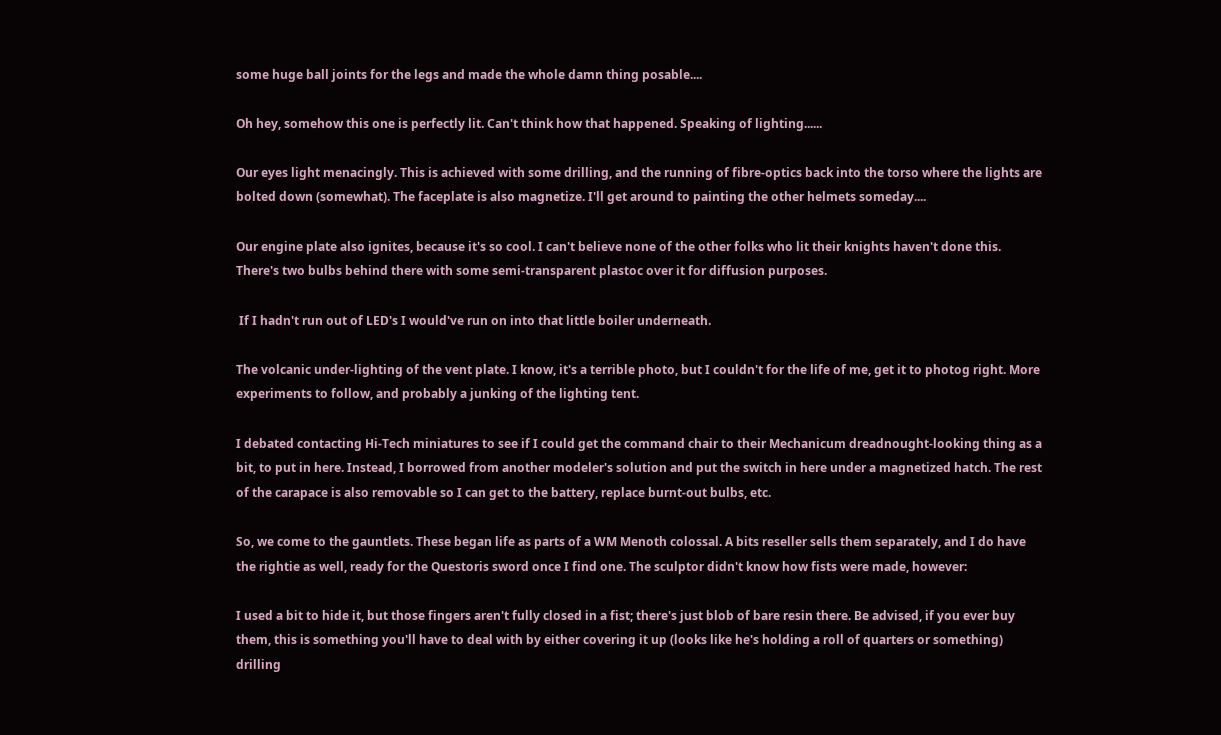some huge ball joints for the legs and made the whole damn thing posable....

Oh hey, somehow this one is perfectly lit. Can't think how that happened. Speaking of lighting......

Our eyes light menacingly. This is achieved with some drilling, and the running of fibre-optics back into the torso where the lights are bolted down (somewhat). The faceplate is also magnetize. I'll get around to painting the other helmets someday....

Our engine plate also ignites, because it's so cool. I can't believe none of the other folks who lit their knights haven't done this. There's two bulbs behind there with some semi-transparent plastoc over it for diffusion purposes.

 If I hadn't run out of LED's I would've run on into that little boiler underneath.

The volcanic under-lighting of the vent plate. I know, it's a terrible photo, but I couldn't for the life of me, get it to photog right. More experiments to follow, and probably a junking of the lighting tent.

I debated contacting Hi-Tech miniatures to see if I could get the command chair to their Mechanicum dreadnought-looking thing as a bit, to put in here. Instead, I borrowed from another modeler's solution and put the switch in here under a magnetized hatch. The rest of the carapace is also removable so I can get to the battery, replace burnt-out bulbs, etc.

So, we come to the gauntlets. These began life as parts of a WM Menoth colossal. A bits reseller sells them separately, and I do have the rightie as well, ready for the Questoris sword once I find one. The sculptor didn't know how fists were made, however:

I used a bit to hide it, but those fingers aren't fully closed in a fist; there's just blob of bare resin there. Be advised, if you ever buy them, this is something you'll have to deal with by either covering it up (looks like he's holding a roll of quarters or something) drilling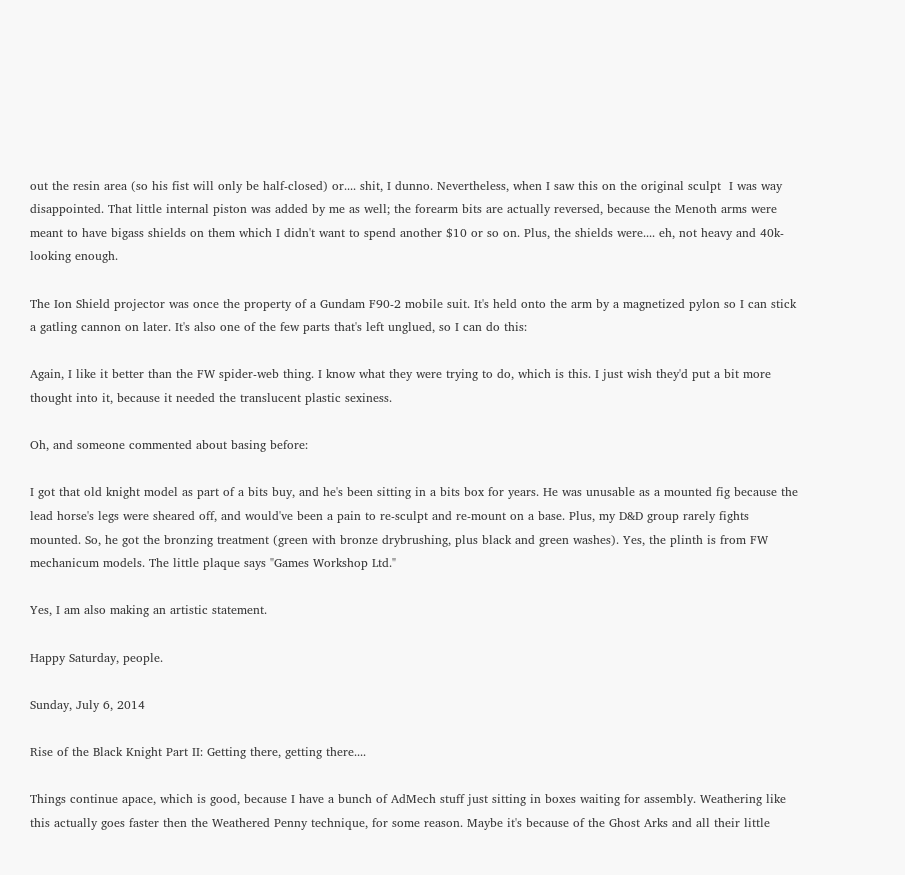out the resin area (so his fist will only be half-closed) or.... shit, I dunno. Nevertheless, when I saw this on the original sculpt  I was way disappointed. That little internal piston was added by me as well; the forearm bits are actually reversed, because the Menoth arms were meant to have bigass shields on them which I didn't want to spend another $10 or so on. Plus, the shields were.... eh, not heavy and 40k-looking enough.

The Ion Shield projector was once the property of a Gundam F90-2 mobile suit. It's held onto the arm by a magnetized pylon so I can stick a gatling cannon on later. It's also one of the few parts that's left unglued, so I can do this:

Again, I like it better than the FW spider-web thing. I know what they were trying to do, which is this. I just wish they'd put a bit more thought into it, because it needed the translucent plastic sexiness.

Oh, and someone commented about basing before:

I got that old knight model as part of a bits buy, and he's been sitting in a bits box for years. He was unusable as a mounted fig because the lead horse's legs were sheared off, and would've been a pain to re-sculpt and re-mount on a base. Plus, my D&D group rarely fights mounted. So, he got the bronzing treatment (green with bronze drybrushing, plus black and green washes). Yes, the plinth is from FW mechanicum models. The little plaque says "Games Workshop Ltd."

Yes, I am also making an artistic statement.

Happy Saturday, people.

Sunday, July 6, 2014

Rise of the Black Knight Part II: Getting there, getting there....

Things continue apace, which is good, because I have a bunch of AdMech stuff just sitting in boxes waiting for assembly. Weathering like this actually goes faster then the Weathered Penny technique, for some reason. Maybe it's because of the Ghost Arks and all their little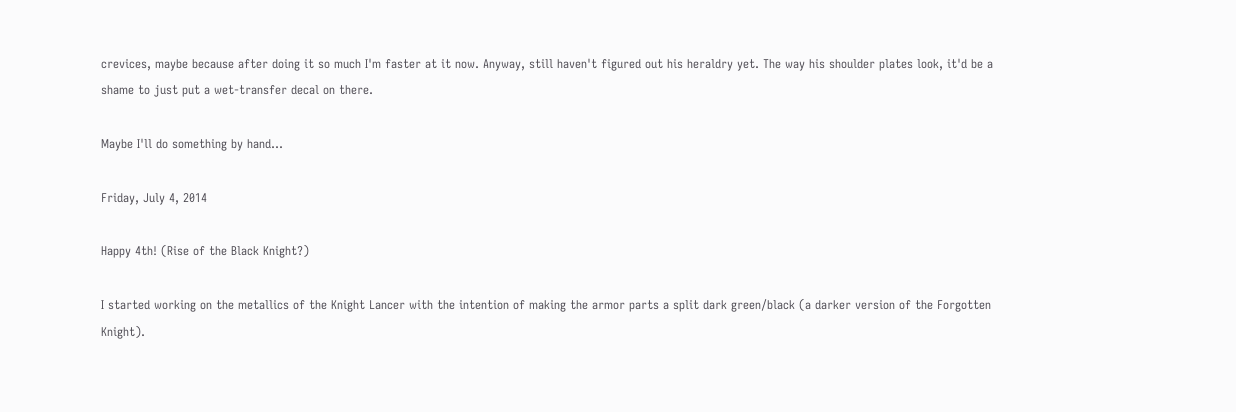crevices, maybe because after doing it so much I'm faster at it now. Anyway, still haven't figured out his heraldry yet. The way his shoulder plates look, it'd be a shame to just put a wet-transfer decal on there.

Maybe I'll do something by hand...

Friday, July 4, 2014

Happy 4th! (Rise of the Black Knight?)

I started working on the metallics of the Knight Lancer with the intention of making the armor parts a split dark green/black (a darker version of the Forgotten Knight).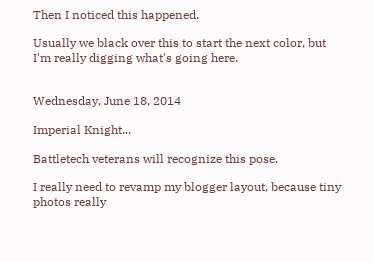Then I noticed this happened.

Usually we black over this to start the next color, but I'm really digging what's going here.


Wednesday, June 18, 2014

Imperial Knight...

Battletech veterans will recognize this pose.

I really need to revamp my blogger layout, because tiny photos really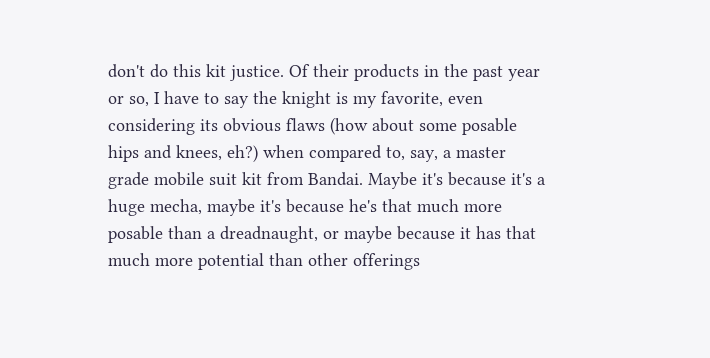don't do this kit justice. Of their products in the past year or so, I have to say the knight is my favorite, even considering its obvious flaws (how about some posable hips and knees, eh?) when compared to, say, a master grade mobile suit kit from Bandai. Maybe it's because it's a huge mecha, maybe it's because he's that much more posable than a dreadnaught, or maybe because it has that much more potential than other offerings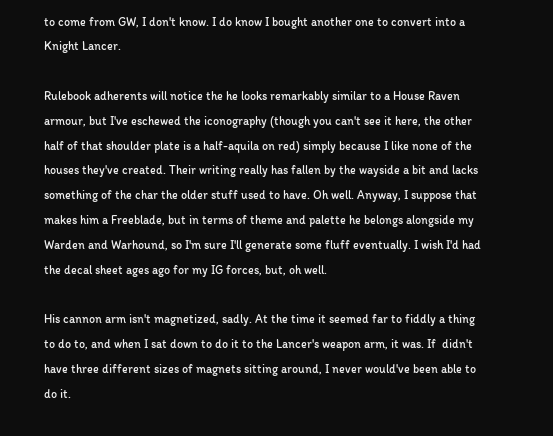to come from GW, I don't know. I do know I bought another one to convert into a Knight Lancer.

Rulebook adherents will notice the he looks remarkably similar to a House Raven armour, but I've eschewed the iconography (though you can't see it here, the other half of that shoulder plate is a half-aquila on red) simply because I like none of the houses they've created. Their writing really has fallen by the wayside a bit and lacks something of the char the older stuff used to have. Oh well. Anyway, I suppose that makes him a Freeblade, but in terms of theme and palette he belongs alongside my Warden and Warhound, so I'm sure I'll generate some fluff eventually. I wish I'd had the decal sheet ages ago for my IG forces, but, oh well.

His cannon arm isn't magnetized, sadly. At the time it seemed far to fiddly a thing to do to, and when I sat down to do it to the Lancer's weapon arm, it was. If  didn't have three different sizes of magnets sitting around, I never would've been able to do it.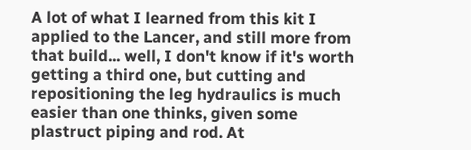A lot of what I learned from this kit I applied to the Lancer, and still more from that build... well, I don't know if it's worth getting a third one, but cutting and repositioning the leg hydraulics is much easier than one thinks, given some plastruct piping and rod. At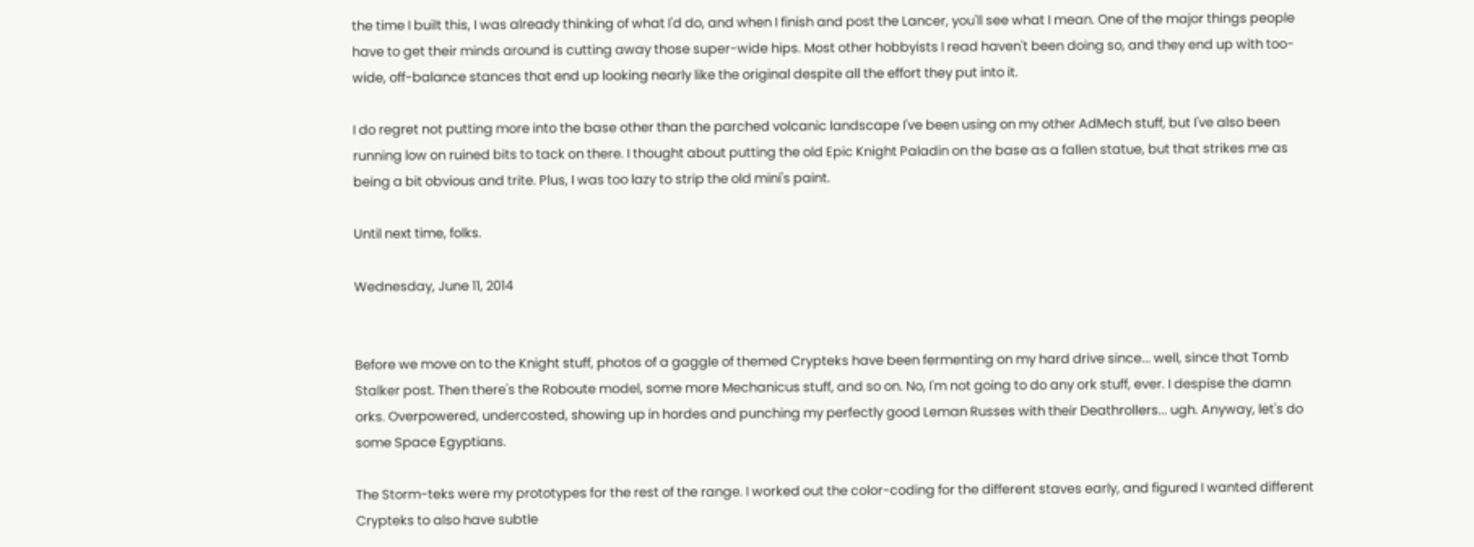the time I built this, I was already thinking of what I'd do, and when I finish and post the Lancer, you'll see what I mean. One of the major things people have to get their minds around is cutting away those super-wide hips. Most other hobbyists I read haven't been doing so, and they end up with too-wide, off-balance stances that end up looking nearly like the original despite all the effort they put into it.

I do regret not putting more into the base other than the parched volcanic landscape I've been using on my other AdMech stuff, but I've also been running low on ruined bits to tack on there. I thought about putting the old Epic Knight Paladin on the base as a fallen statue, but that strikes me as being a bit obvious and trite. Plus, I was too lazy to strip the old mini's paint.

Until next time, folks.

Wednesday, June 11, 2014


Before we move on to the Knight stuff, photos of a gaggle of themed Crypteks have been fermenting on my hard drive since... well, since that Tomb Stalker post. Then there's the Roboute model, some more Mechanicus stuff, and so on. No, I'm not going to do any ork stuff, ever. I despise the damn orks. Overpowered, undercosted, showing up in hordes and punching my perfectly good Leman Russes with their Deathrollers... ugh. Anyway, let's do some Space Egyptians.

The Storm-teks were my prototypes for the rest of the range. I worked out the color-coding for the different staves early, and figured I wanted different Crypteks to also have subtle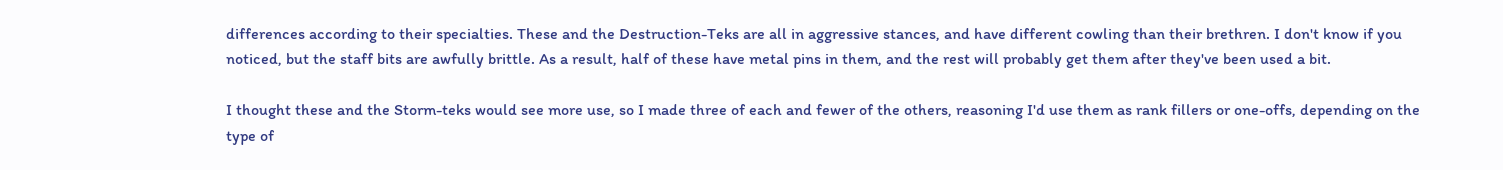differences according to their specialties. These and the Destruction-Teks are all in aggressive stances, and have different cowling than their brethren. I don't know if you noticed, but the staff bits are awfully brittle. As a result, half of these have metal pins in them, and the rest will probably get them after they've been used a bit.

I thought these and the Storm-teks would see more use, so I made three of each and fewer of the others, reasoning I'd use them as rank fillers or one-offs, depending on the type of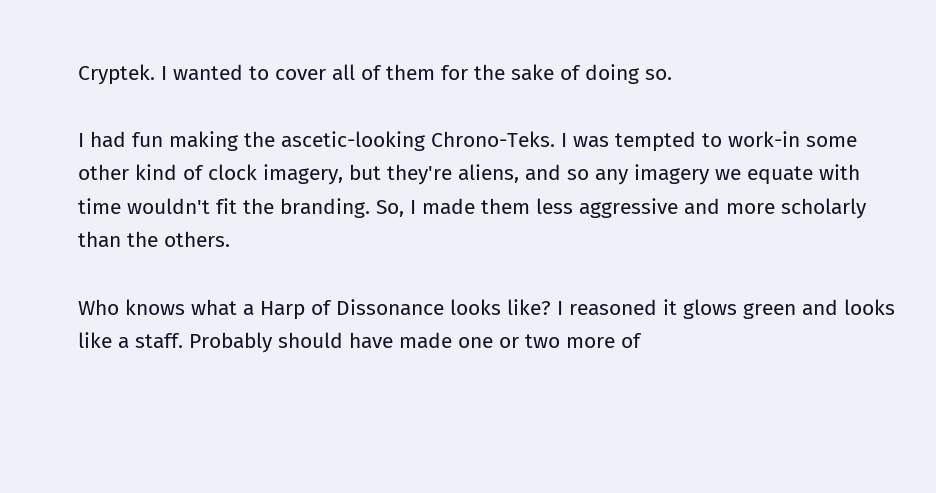Cryptek. I wanted to cover all of them for the sake of doing so.

I had fun making the ascetic-looking Chrono-Teks. I was tempted to work-in some other kind of clock imagery, but they're aliens, and so any imagery we equate with time wouldn't fit the branding. So, I made them less aggressive and more scholarly than the others.

Who knows what a Harp of Dissonance looks like? I reasoned it glows green and looks like a staff. Probably should have made one or two more of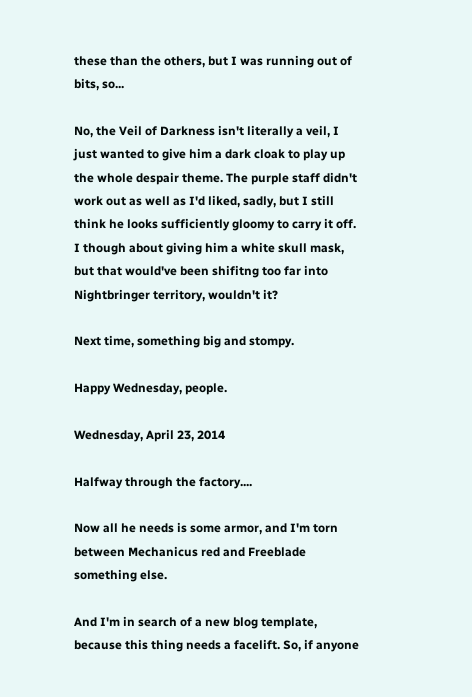these than the others, but I was running out of bits, so...

No, the Veil of Darkness isn't literally a veil, I just wanted to give him a dark cloak to play up the whole despair theme. The purple staff didn't work out as well as I'd liked, sadly, but I still think he looks sufficiently gloomy to carry it off. I though about giving him a white skull mask, but that would've been shifitng too far into Nightbringer territory, wouldn't it?

Next time, something big and stompy.

Happy Wednesday, people.

Wednesday, April 23, 2014

Halfway through the factory....

Now all he needs is some armor, and I'm torn between Mechanicus red and Freeblade something else.

And I'm in search of a new blog template, because this thing needs a facelift. So, if anyone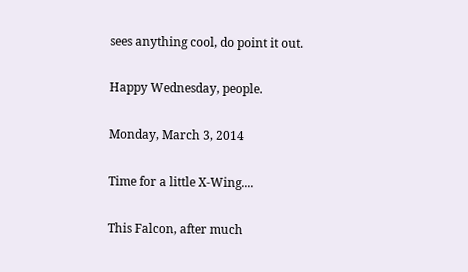sees anything cool, do point it out.

Happy Wednesday, people.

Monday, March 3, 2014

Time for a little X-Wing....

This Falcon, after much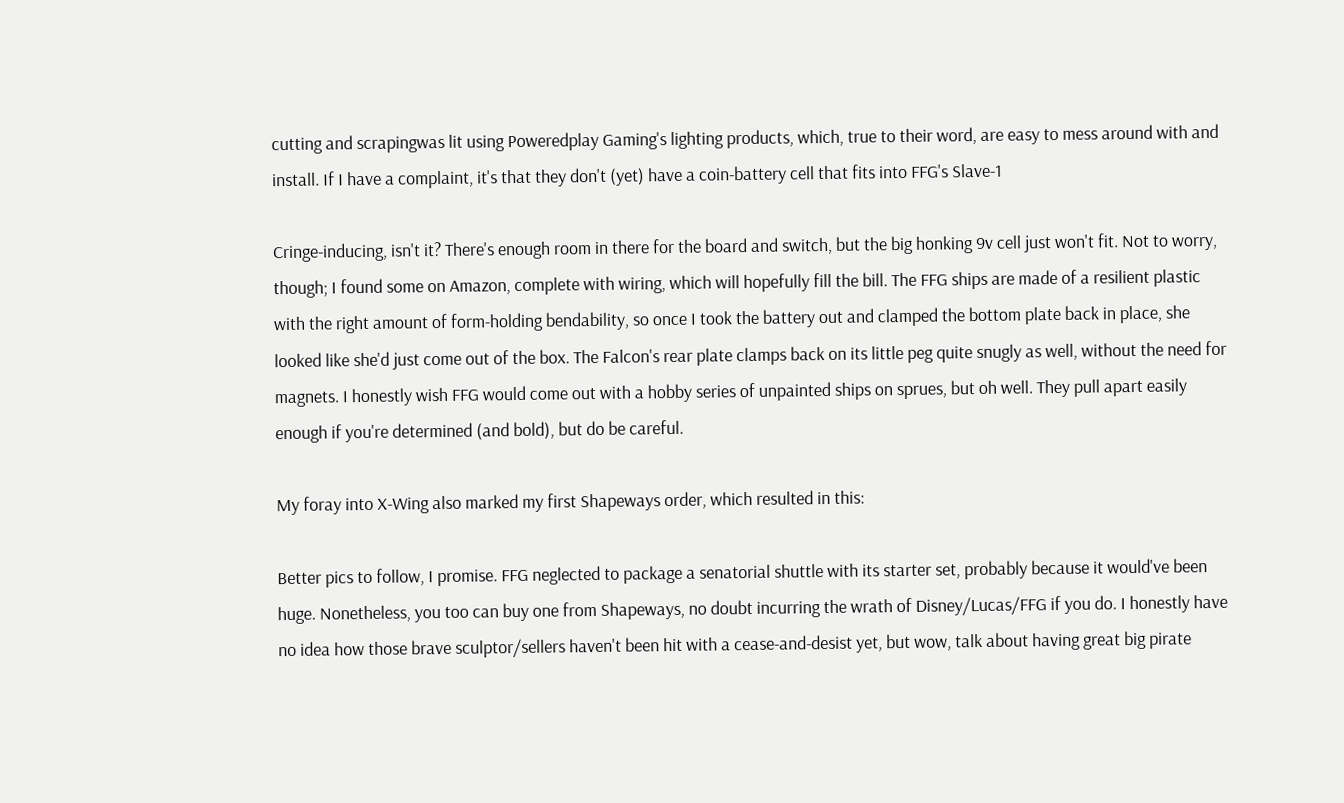cutting and scrapingwas lit using Poweredplay Gaming's lighting products, which, true to their word, are easy to mess around with and install. If I have a complaint, it's that they don't (yet) have a coin-battery cell that fits into FFG's Slave-1

Cringe-inducing, isn't it? There's enough room in there for the board and switch, but the big honking 9v cell just won't fit. Not to worry, though; I found some on Amazon, complete with wiring, which will hopefully fill the bill. The FFG ships are made of a resilient plastic with the right amount of form-holding bendability, so once I took the battery out and clamped the bottom plate back in place, she looked like she'd just come out of the box. The Falcon's rear plate clamps back on its little peg quite snugly as well, without the need for magnets. I honestly wish FFG would come out with a hobby series of unpainted ships on sprues, but oh well. They pull apart easily enough if you're determined (and bold), but do be careful.

My foray into X-Wing also marked my first Shapeways order, which resulted in this:

Better pics to follow, I promise. FFG neglected to package a senatorial shuttle with its starter set, probably because it would've been huge. Nonetheless, you too can buy one from Shapeways, no doubt incurring the wrath of Disney/Lucas/FFG if you do. I honestly have no idea how those brave sculptor/sellers haven't been hit with a cease-and-desist yet, but wow, talk about having great big pirate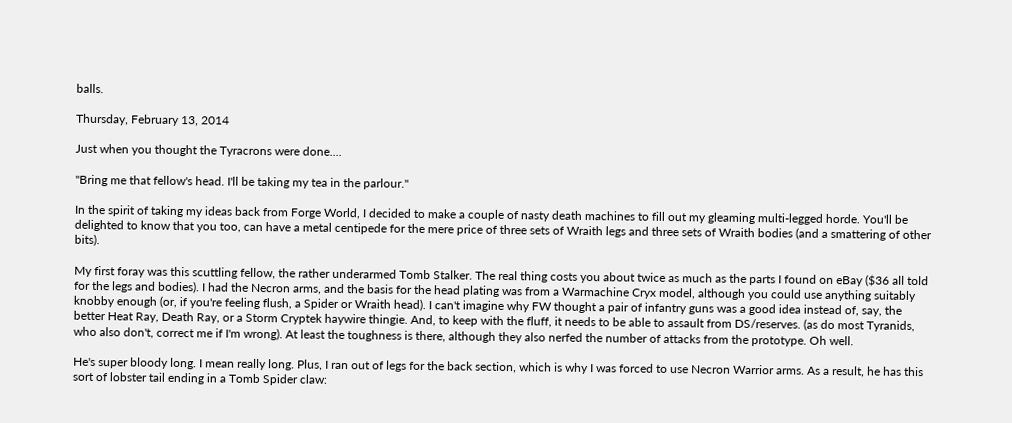balls.

Thursday, February 13, 2014

Just when you thought the Tyracrons were done....

"Bring me that fellow's head. I'll be taking my tea in the parlour."

In the spirit of taking my ideas back from Forge World, I decided to make a couple of nasty death machines to fill out my gleaming multi-legged horde. You'll be delighted to know that you too, can have a metal centipede for the mere price of three sets of Wraith legs and three sets of Wraith bodies (and a smattering of other bits).

My first foray was this scuttling fellow, the rather underarmed Tomb Stalker. The real thing costs you about twice as much as the parts I found on eBay ($36 all told for the legs and bodies). I had the Necron arms, and the basis for the head plating was from a Warmachine Cryx model, although you could use anything suitably knobby enough (or, if you're feeling flush, a Spider or Wraith head). I can't imagine why FW thought a pair of infantry guns was a good idea instead of, say, the better Heat Ray, Death Ray, or a Storm Cryptek haywire thingie. And, to keep with the fluff, it needs to be able to assault from DS/reserves. (as do most Tyranids, who also don't, correct me if I'm wrong). At least the toughness is there, although they also nerfed the number of attacks from the prototype. Oh well.

He's super bloody long. I mean really long. Plus, I ran out of legs for the back section, which is why I was forced to use Necron Warrior arms. As a result, he has this sort of lobster tail ending in a Tomb Spider claw: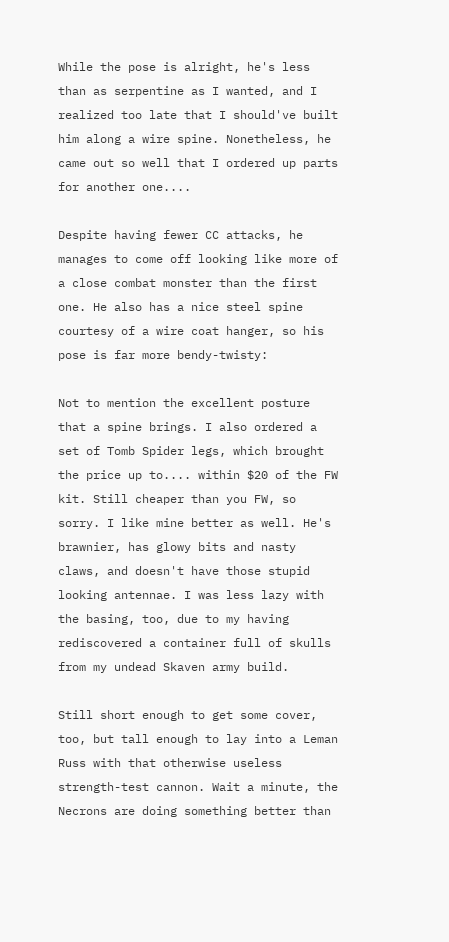While the pose is alright, he's less than as serpentine as I wanted, and I realized too late that I should've built him along a wire spine. Nonetheless, he came out so well that I ordered up parts for another one....

Despite having fewer CC attacks, he manages to come off looking like more of a close combat monster than the first one. He also has a nice steel spine courtesy of a wire coat hanger, so his pose is far more bendy-twisty:

Not to mention the excellent posture that a spine brings. I also ordered a set of Tomb Spider legs, which brought the price up to.... within $20 of the FW kit. Still cheaper than you FW, so sorry. I like mine better as well. He's brawnier, has glowy bits and nasty claws, and doesn't have those stupid looking antennae. I was less lazy with the basing, too, due to my having rediscovered a container full of skulls from my undead Skaven army build.

Still short enough to get some cover, too, but tall enough to lay into a Leman Russ with that otherwise useless strength-test cannon. Wait a minute, the Necrons are doing something better than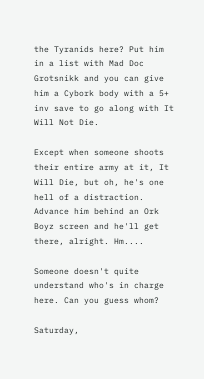the Tyranids here? Put him in a list with Mad Doc Grotsnikk and you can give him a Cybork body with a 5+ inv save to go along with It Will Not Die.

Except when someone shoots their entire army at it, It Will Die, but oh, he's one hell of a distraction. Advance him behind an Ork Boyz screen and he'll get there, alright. Hm....

Someone doesn't quite understand who's in charge here. Can you guess whom?

Saturday,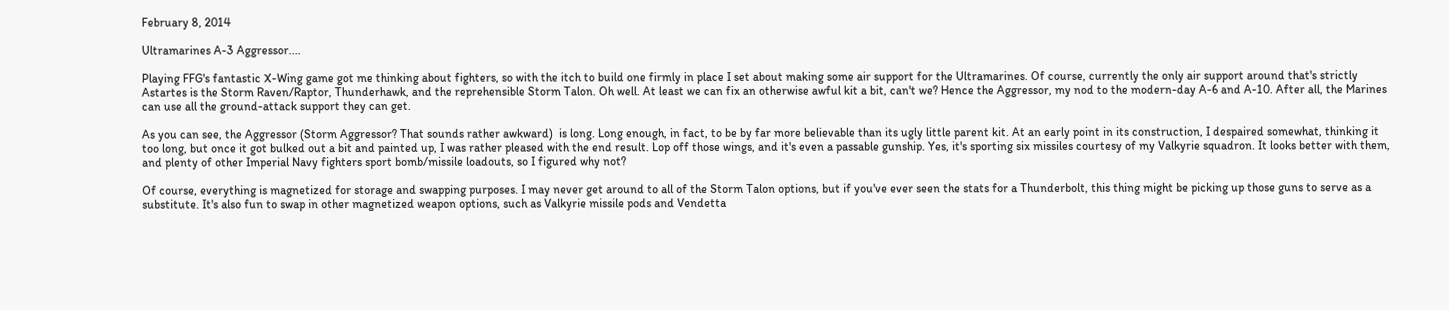February 8, 2014

Ultramarines A-3 Aggressor....

Playing FFG's fantastic X-Wing game got me thinking about fighters, so with the itch to build one firmly in place I set about making some air support for the Ultramarines. Of course, currently the only air support around that's strictly Astartes is the Storm Raven/Raptor, Thunderhawk, and the reprehensible Storm Talon. Oh well. At least we can fix an otherwise awful kit a bit, can't we? Hence the Aggressor, my nod to the modern-day A-6 and A-10. After all, the Marines can use all the ground-attack support they can get.

As you can see, the Aggressor (Storm Aggressor? That sounds rather awkward)  is long. Long enough, in fact, to be by far more believable than its ugly little parent kit. At an early point in its construction, I despaired somewhat, thinking it too long, but once it got bulked out a bit and painted up, I was rather pleased with the end result. Lop off those wings, and it's even a passable gunship. Yes, it's sporting six missiles courtesy of my Valkyrie squadron. It looks better with them, and plenty of other Imperial Navy fighters sport bomb/missile loadouts, so I figured why not?

Of course, everything is magnetized for storage and swapping purposes. I may never get around to all of the Storm Talon options, but if you've ever seen the stats for a Thunderbolt, this thing might be picking up those guns to serve as a substitute. It's also fun to swap in other magnetized weapon options, such as Valkyrie missile pods and Vendetta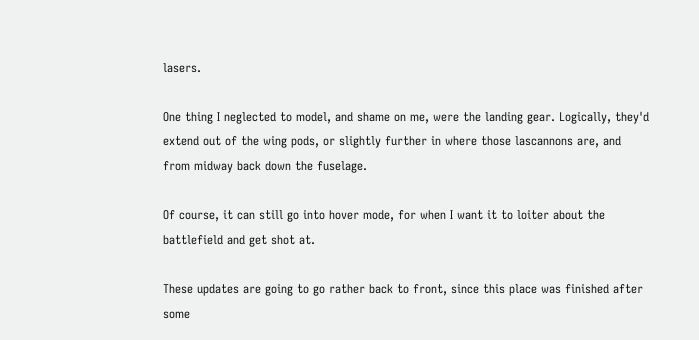lasers.

One thing I neglected to model, and shame on me, were the landing gear. Logically, they'd extend out of the wing pods, or slightly further in where those lascannons are, and from midway back down the fuselage.

Of course, it can still go into hover mode, for when I want it to loiter about the battlefield and get shot at.

These updates are going to go rather back to front, since this place was finished after some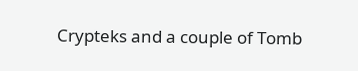Crypteks and a couple of Tomb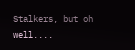Stalkers, but oh well....